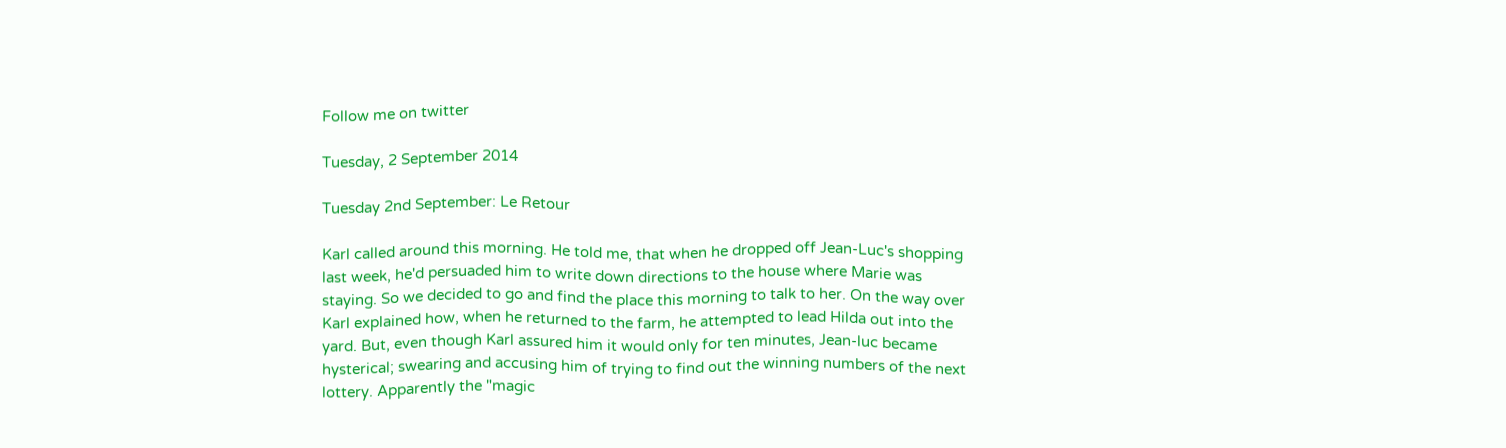Follow me on twitter

Tuesday, 2 September 2014

Tuesday 2nd September: Le Retour

Karl called around this morning. He told me, that when he dropped off Jean-Luc's shopping last week, he'd persuaded him to write down directions to the house where Marie was staying. So we decided to go and find the place this morning to talk to her. On the way over Karl explained how, when he returned to the farm, he attempted to lead Hilda out into the yard. But, even though Karl assured him it would only for ten minutes, Jean-luc became hysterical; swearing and accusing him of trying to find out the winning numbers of the next lottery. Apparently the "magic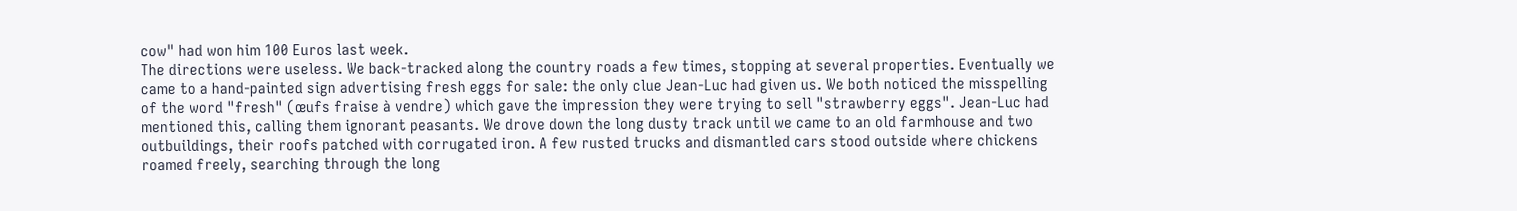cow" had won him 100 Euros last week.
The directions were useless. We back-tracked along the country roads a few times, stopping at several properties. Eventually we came to a hand-painted sign advertising fresh eggs for sale: the only clue Jean-Luc had given us. We both noticed the misspelling of the word "fresh" (œufs fraise à vendre) which gave the impression they were trying to sell "strawberry eggs". Jean-Luc had mentioned this, calling them ignorant peasants. We drove down the long dusty track until we came to an old farmhouse and two outbuildings, their roofs patched with corrugated iron. A few rusted trucks and dismantled cars stood outside where chickens roamed freely, searching through the long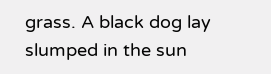grass. A black dog lay slumped in the sun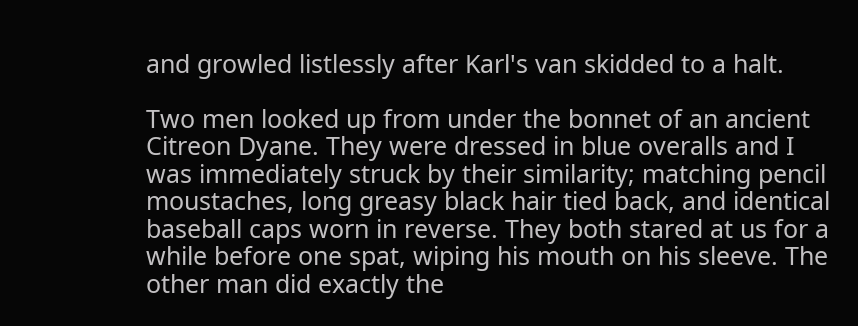and growled listlessly after Karl's van skidded to a halt.

Two men looked up from under the bonnet of an ancient Citreon Dyane. They were dressed in blue overalls and I was immediately struck by their similarity; matching pencil moustaches, long greasy black hair tied back, and identical baseball caps worn in reverse. They both stared at us for a while before one spat, wiping his mouth on his sleeve. The other man did exactly the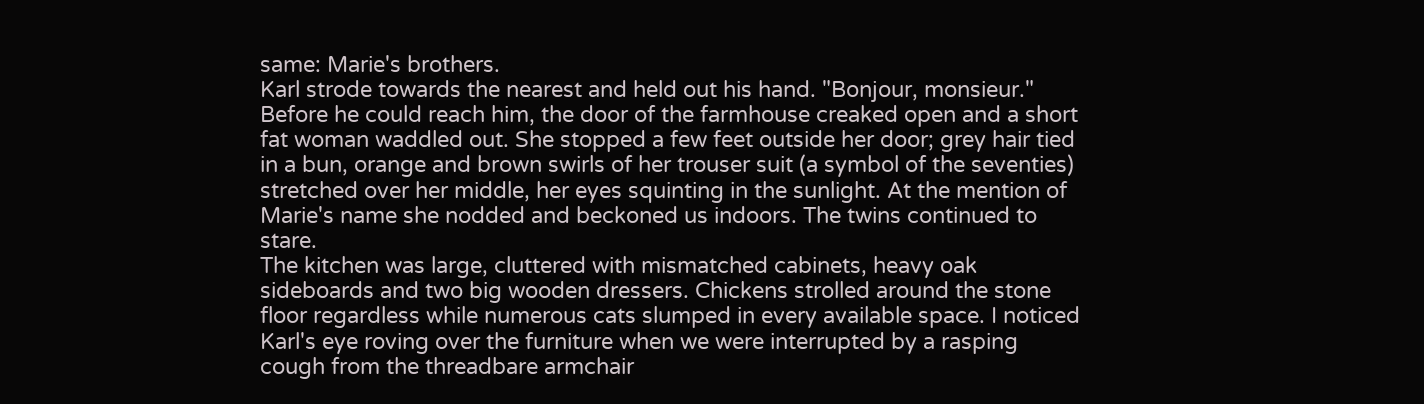same: Marie's brothers.
Karl strode towards the nearest and held out his hand. "Bonjour, monsieur." Before he could reach him, the door of the farmhouse creaked open and a short fat woman waddled out. She stopped a few feet outside her door; grey hair tied in a bun, orange and brown swirls of her trouser suit (a symbol of the seventies) stretched over her middle, her eyes squinting in the sunlight. At the mention of Marie's name she nodded and beckoned us indoors. The twins continued to stare.
The kitchen was large, cluttered with mismatched cabinets, heavy oak sideboards and two big wooden dressers. Chickens strolled around the stone floor regardless while numerous cats slumped in every available space. I noticed Karl's eye roving over the furniture when we were interrupted by a rasping cough from the threadbare armchair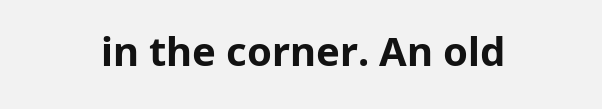in the corner. An old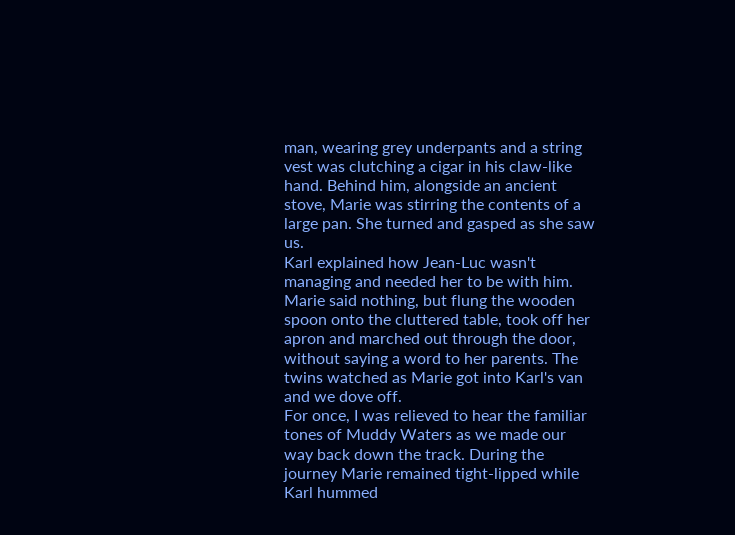man, wearing grey underpants and a string vest was clutching a cigar in his claw-like hand. Behind him, alongside an ancient stove, Marie was stirring the contents of a large pan. She turned and gasped as she saw us.
Karl explained how Jean-Luc wasn't managing and needed her to be with him. Marie said nothing, but flung the wooden spoon onto the cluttered table, took off her apron and marched out through the door, without saying a word to her parents. The twins watched as Marie got into Karl's van and we dove off.
For once, I was relieved to hear the familiar tones of Muddy Waters as we made our way back down the track. During the journey Marie remained tight-lipped while Karl hummed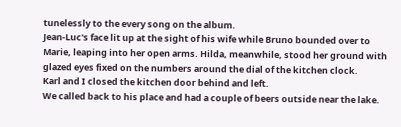tunelessly to the every song on the album.
Jean-Luc's face lit up at the sight of his wife while Bruno bounded over to Marie, leaping into her open arms. Hilda, meanwhile, stood her ground with glazed eyes fixed on the numbers around the dial of the kitchen clock.
Karl and I closed the kitchen door behind and left.
We called back to his place and had a couple of beers outside near the lake.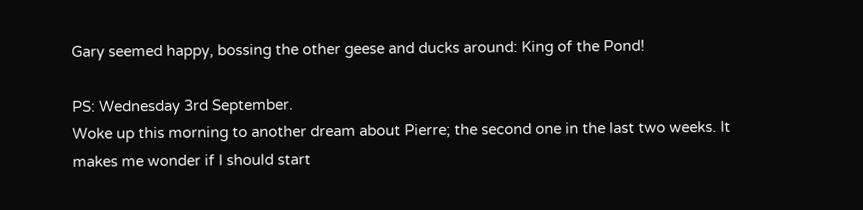Gary seemed happy, bossing the other geese and ducks around: King of the Pond!

PS: Wednesday 3rd September.
Woke up this morning to another dream about Pierre; the second one in the last two weeks. It makes me wonder if I should start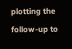plotting the follow-up to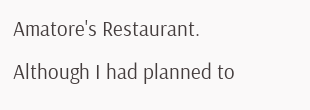Amatore's Restaurant. Although I had planned to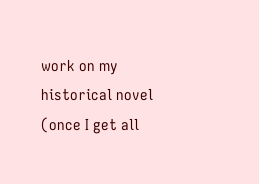work on my historical novel (once I get all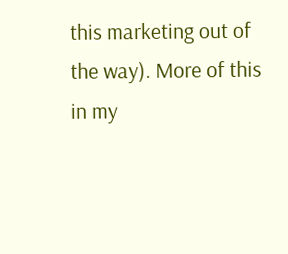this marketing out of the way). More of this in my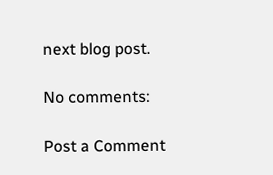next blog post.

No comments:

Post a Comment